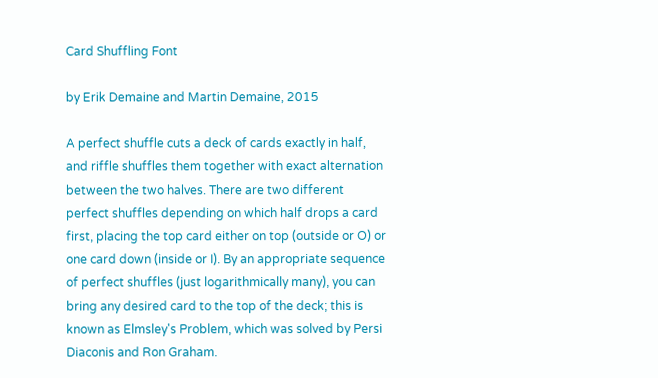Card Shuffling Font

by Erik Demaine and Martin Demaine, 2015

A perfect shuffle cuts a deck of cards exactly in half, and riffle shuffles them together with exact alternation between the two halves. There are two different perfect shuffles depending on which half drops a card first, placing the top card either on top (outside or O) or one card down (inside or I). By an appropriate sequence of perfect shuffles (just logarithmically many), you can bring any desired card to the top of the deck; this is known as Elmsley's Problem, which was solved by Persi Diaconis and Ron Graham.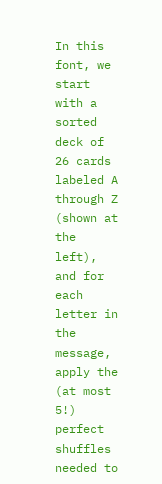In this font, we start with a sorted deck of 26 cards labeled A through Z (shown at the left), and for each letter in the message, apply the (at most 5!) perfect shuffles needed to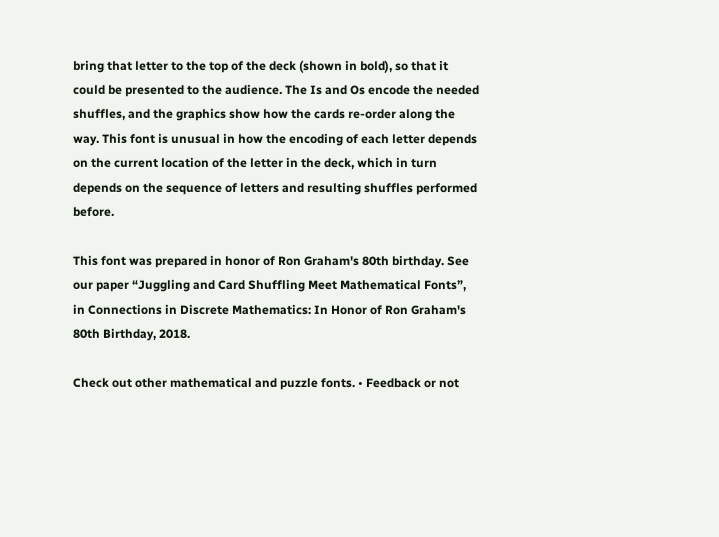bring that letter to the top of the deck (shown in bold), so that it could be presented to the audience. The Is and Os encode the needed shuffles, and the graphics show how the cards re-order along the way. This font is unusual in how the encoding of each letter depends on the current location of the letter in the deck, which in turn depends on the sequence of letters and resulting shuffles performed before.

This font was prepared in honor of Ron Graham's 80th birthday. See our paper “Juggling and Card Shuffling Meet Mathematical Fonts”, in Connections in Discrete Mathematics: In Honor of Ron Graham's 80th Birthday, 2018.

Check out other mathematical and puzzle fonts. • Feedback or not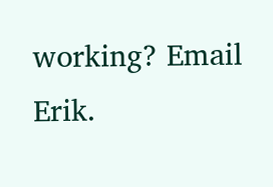working? Email Erik.